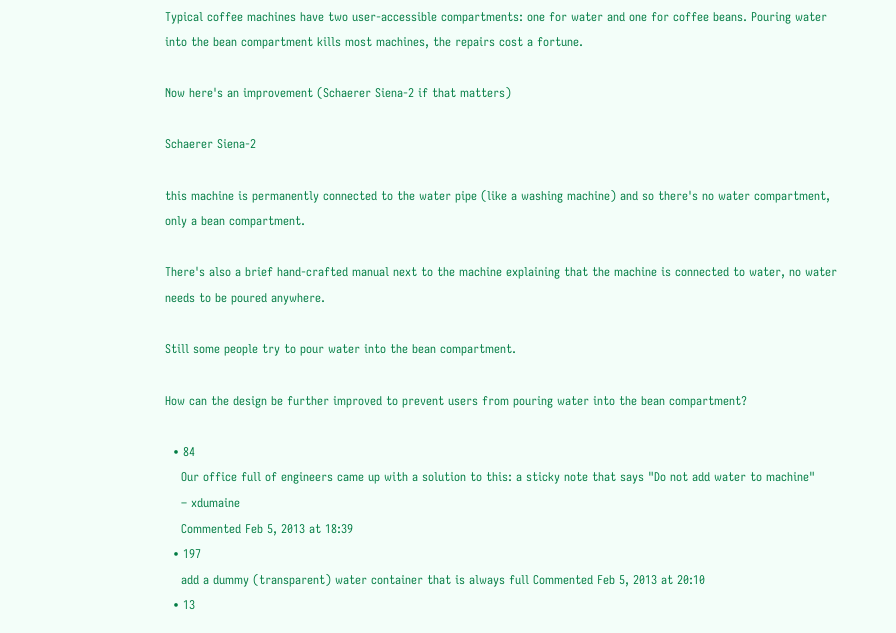Typical coffee machines have two user-accessible compartments: one for water and one for coffee beans. Pouring water into the bean compartment kills most machines, the repairs cost a fortune.

Now here's an improvement (Schaerer Siena-2 if that matters)

Schaerer Siena-2

this machine is permanently connected to the water pipe (like a washing machine) and so there's no water compartment, only a bean compartment.

There's also a brief hand-crafted manual next to the machine explaining that the machine is connected to water, no water needs to be poured anywhere.

Still some people try to pour water into the bean compartment.

How can the design be further improved to prevent users from pouring water into the bean compartment?

  • 84
    Our office full of engineers came up with a solution to this: a sticky note that says "Do not add water to machine"
    – xdumaine
    Commented Feb 5, 2013 at 18:39
  • 197
    add a dummy (transparent) water container that is always full Commented Feb 5, 2013 at 20:10
  • 13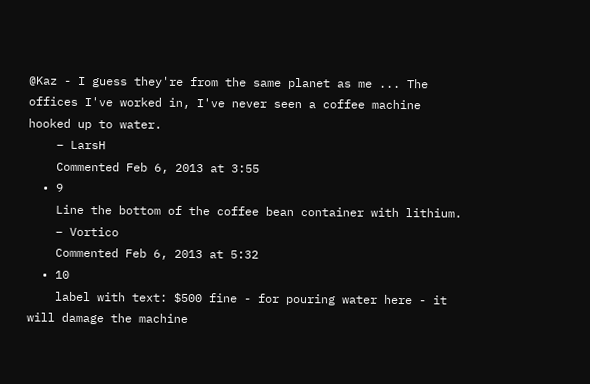@Kaz - I guess they're from the same planet as me ... The offices I've worked in, I've never seen a coffee machine hooked up to water.
    – LarsH
    Commented Feb 6, 2013 at 3:55
  • 9
    Line the bottom of the coffee bean container with lithium.
    – Vortico
    Commented Feb 6, 2013 at 5:32
  • 10
    label with text: $500 fine - for pouring water here - it will damage the machine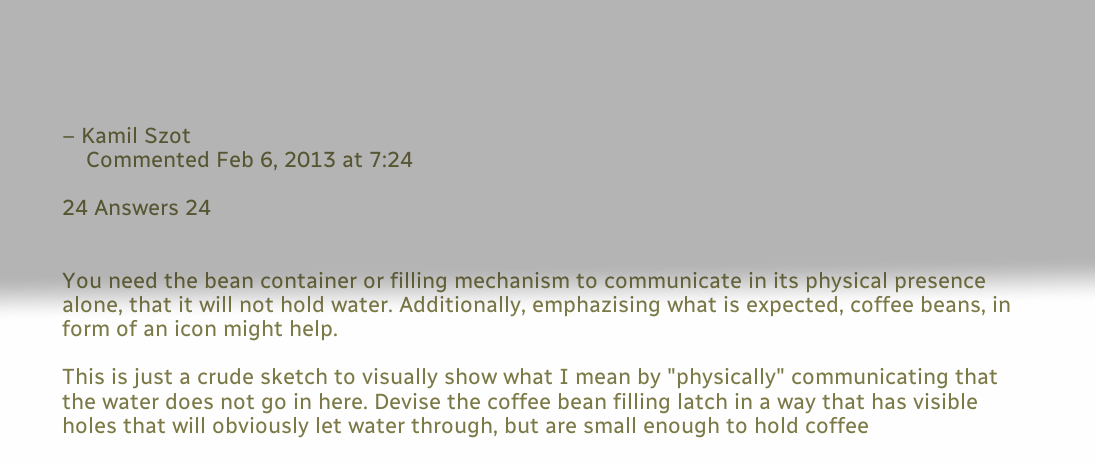– Kamil Szot
    Commented Feb 6, 2013 at 7:24

24 Answers 24


You need the bean container or filling mechanism to communicate in its physical presence alone, that it will not hold water. Additionally, emphazising what is expected, coffee beans, in form of an icon might help.

This is just a crude sketch to visually show what I mean by "physically" communicating that the water does not go in here. Devise the coffee bean filling latch in a way that has visible holes that will obviously let water through, but are small enough to hold coffee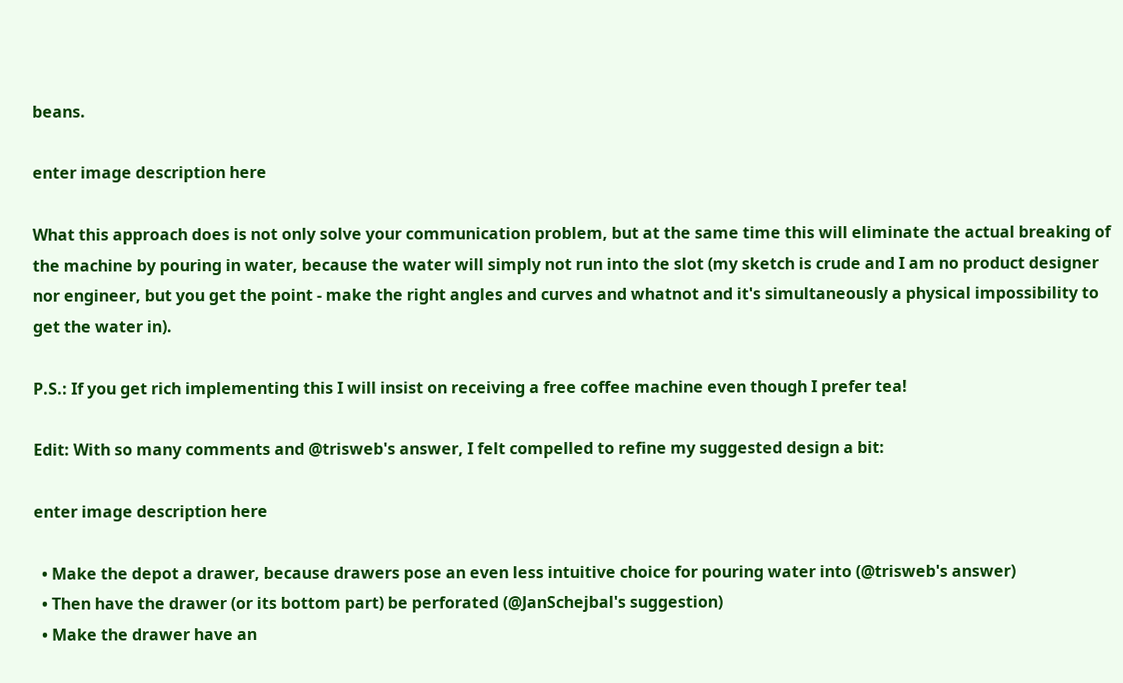beans.

enter image description here

What this approach does is not only solve your communication problem, but at the same time this will eliminate the actual breaking of the machine by pouring in water, because the water will simply not run into the slot (my sketch is crude and I am no product designer nor engineer, but you get the point - make the right angles and curves and whatnot and it's simultaneously a physical impossibility to get the water in).

P.S.: If you get rich implementing this I will insist on receiving a free coffee machine even though I prefer tea!

Edit: With so many comments and @trisweb's answer, I felt compelled to refine my suggested design a bit:

enter image description here

  • Make the depot a drawer, because drawers pose an even less intuitive choice for pouring water into (@trisweb's answer)
  • Then have the drawer (or its bottom part) be perforated (@JanSchejbal's suggestion)
  • Make the drawer have an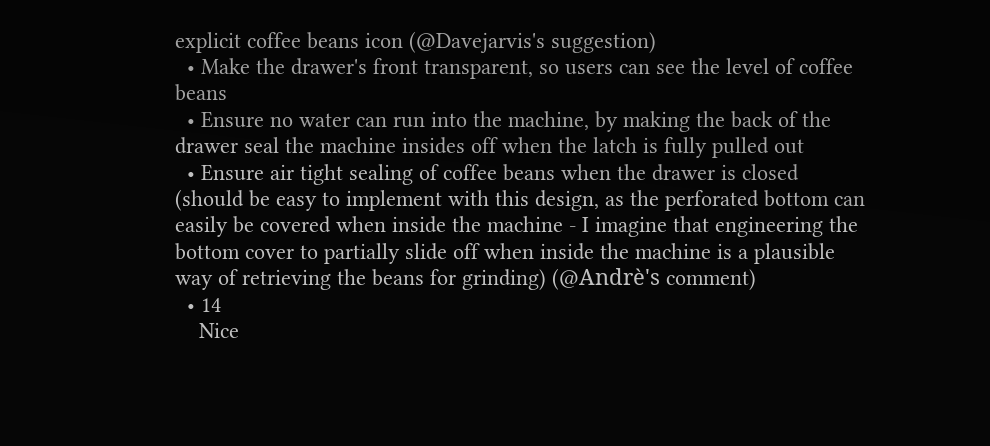explicit coffee beans icon (@Davejarvis's suggestion)
  • Make the drawer's front transparent, so users can see the level of coffee beans
  • Ensure no water can run into the machine, by making the back of the drawer seal the machine insides off when the latch is fully pulled out
  • Ensure air tight sealing of coffee beans when the drawer is closed (should be easy to implement with this design, as the perforated bottom can easily be covered when inside the machine - I imagine that engineering the bottom cover to partially slide off when inside the machine is a plausible way of retrieving the beans for grinding) (@Andrè's comment)
  • 14
    Nice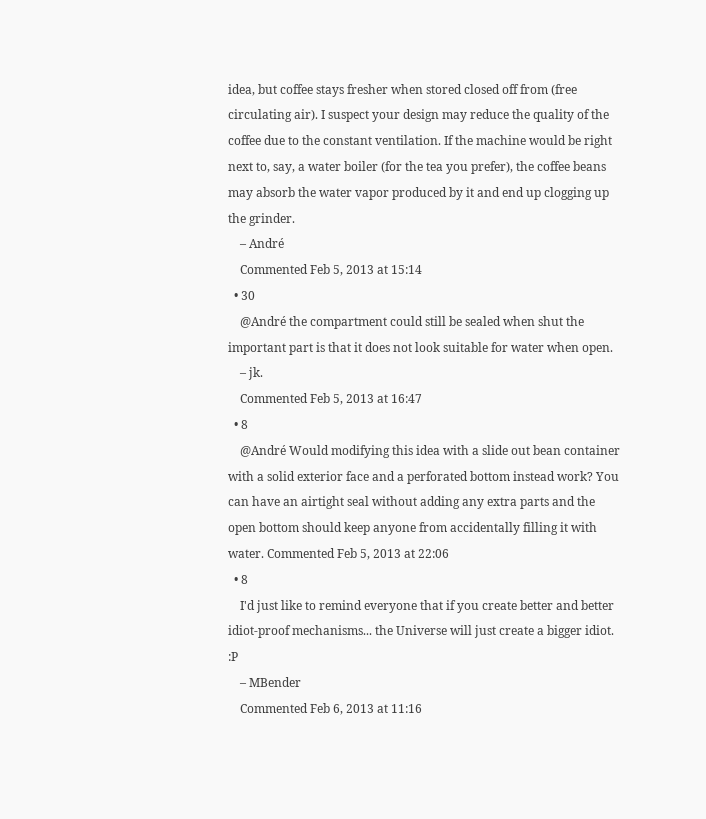idea, but coffee stays fresher when stored closed off from (free circulating air). I suspect your design may reduce the quality of the coffee due to the constant ventilation. If the machine would be right next to, say, a water boiler (for the tea you prefer), the coffee beans may absorb the water vapor produced by it and end up clogging up the grinder.
    – André
    Commented Feb 5, 2013 at 15:14
  • 30
    @André the compartment could still be sealed when shut the important part is that it does not look suitable for water when open.
    – jk.
    Commented Feb 5, 2013 at 16:47
  • 8
    @André Would modifying this idea with a slide out bean container with a solid exterior face and a perforated bottom instead work? You can have an airtight seal without adding any extra parts and the open bottom should keep anyone from accidentally filling it with water. Commented Feb 5, 2013 at 22:06
  • 8
    I'd just like to remind everyone that if you create better and better idiot-proof mechanisms... the Universe will just create a bigger idiot. :P
    – MBender
    Commented Feb 6, 2013 at 11:16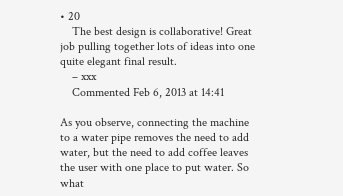• 20
    The best design is collaborative! Great job pulling together lots of ideas into one quite elegant final result.
    – xxx
    Commented Feb 6, 2013 at 14:41

As you observe, connecting the machine to a water pipe removes the need to add water, but the need to add coffee leaves the user with one place to put water. So what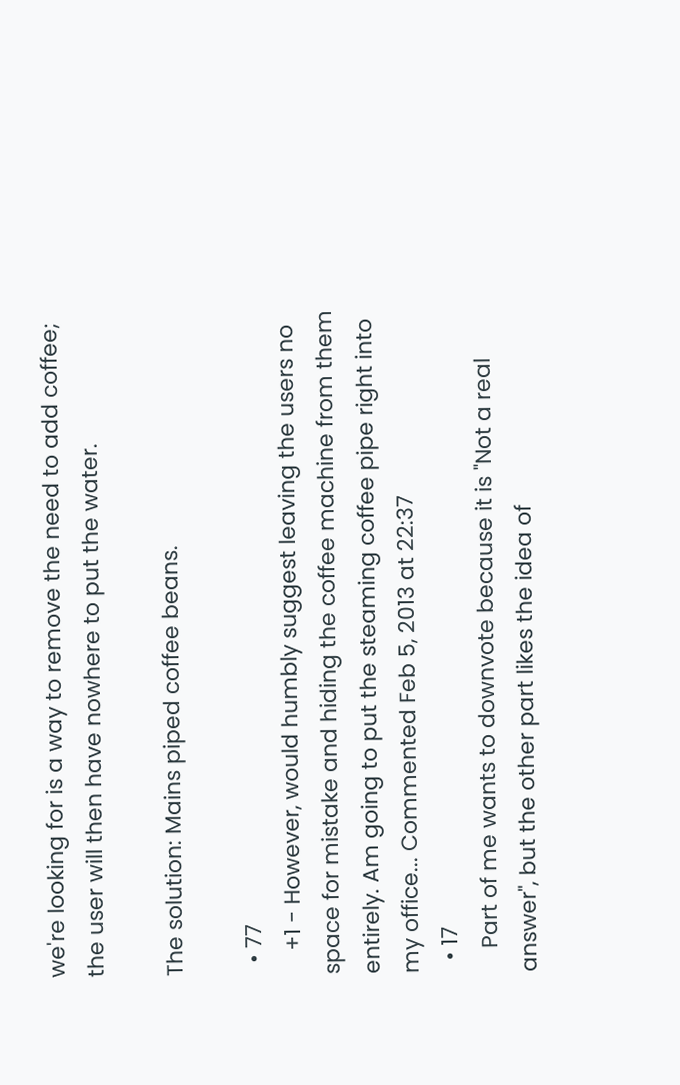we're looking for is a way to remove the need to add coffee; the user will then have nowhere to put the water.

The solution: Mains piped coffee beans.

  • 77
    +1 - However, would humbly suggest leaving the users no space for mistake and hiding the coffee machine from them entirely. Am going to put the steaming coffee pipe right into my office... Commented Feb 5, 2013 at 22:37
  • 17
    Part of me wants to downvote because it is "Not a real answer", but the other part likes the idea of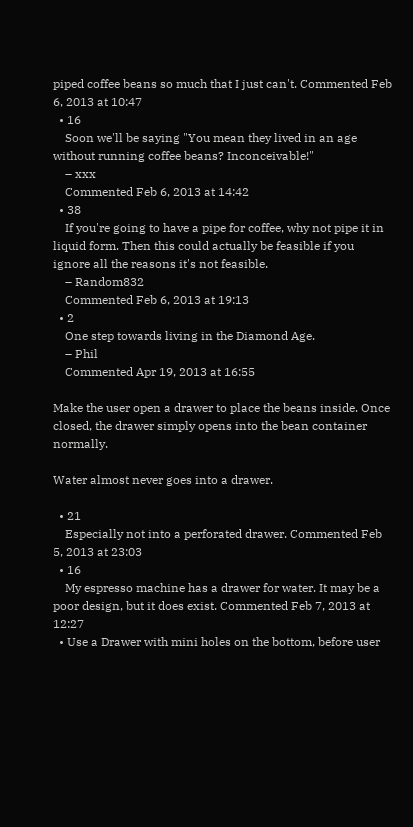piped coffee beans so much that I just can't. Commented Feb 6, 2013 at 10:47
  • 16
    Soon we'll be saying "You mean they lived in an age without running coffee beans? Inconceivable!"
    – xxx
    Commented Feb 6, 2013 at 14:42
  • 38
    If you're going to have a pipe for coffee, why not pipe it in liquid form. Then this could actually be feasible if you ignore all the reasons it's not feasible.
    – Random832
    Commented Feb 6, 2013 at 19:13
  • 2
    One step towards living in the Diamond Age.
    – Phil
    Commented Apr 19, 2013 at 16:55

Make the user open a drawer to place the beans inside. Once closed, the drawer simply opens into the bean container normally.

Water almost never goes into a drawer.

  • 21
    Especially not into a perforated drawer. Commented Feb 5, 2013 at 23:03
  • 16
    My espresso machine has a drawer for water. It may be a poor design, but it does exist. Commented Feb 7, 2013 at 12:27
  • Use a Drawer with mini holes on the bottom, before user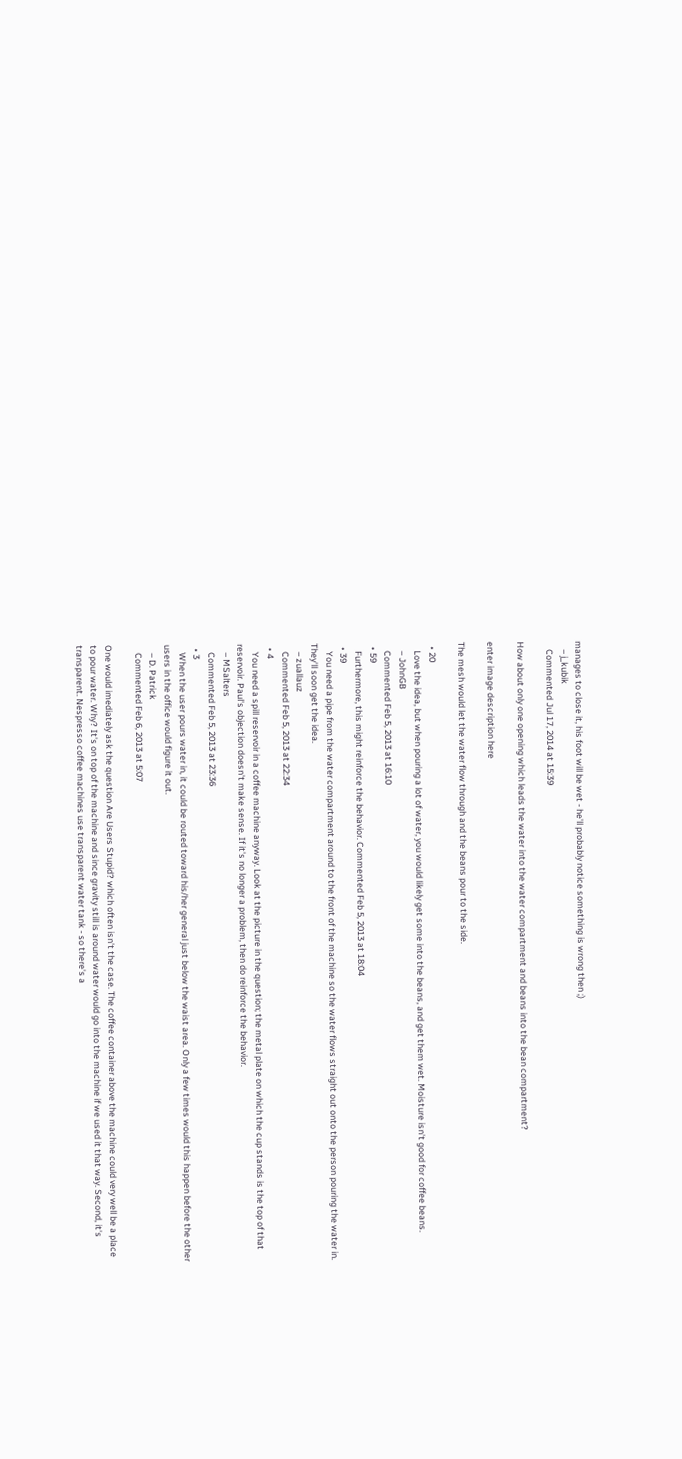manages to close it, his foot will be wet - he'll probably notice something is wrong then ;)
    – j_kubik
    Commented Jul 17, 2014 at 15:39

How about only one opening which leads the water into the water compartment and beans into the bean compartment?

enter image description here

The mesh would let the water flow through and the beans pour to the side.

  • 20
    Love the idea, but when pouring a lot of water, you would likely get some into the beans, and get them wet. Moisture isn't good for coffee beans.
    – JohnGB
    Commented Feb 5, 2013 at 16:10
  • 59
    Furthermore, this might reinforce the behavior. Commented Feb 5, 2013 at 18:04
  • 39
    You need a pipe from the water compartment around to the front of the machine so the water flows straight out onto the person pouring the water in. They'll soon get the idea.
    – zuallauz
    Commented Feb 5, 2013 at 22:34
  • 4
    You need a spill reservoir in a coffee machine anyway. Look at the picture in the question; the metal plate on which the cup stands is the top of that reservoir. Paul's objection doesn't make sense. If it's no longer a problem, then do reinforce the behavior.
    – MSalters
    Commented Feb 5, 2013 at 23:36
  • 3
    When the user pours water in, it could be routed toward his/her general just below the waist area. Only a few times would this happen before the other users in the office would figure it out.
    – D. Patrick
    Commented Feb 6, 2013 at 5:07

One would imediately ask the question Are Users Stupid? which often isn't the case. The coffee container above the machine could very well be a place to pour water. Why? It's on top of the machine and since gravity still is around water would go into the machine if we used it that way. Second, it's transparent. Nespresso coffee machines use transparent water tank - so there's a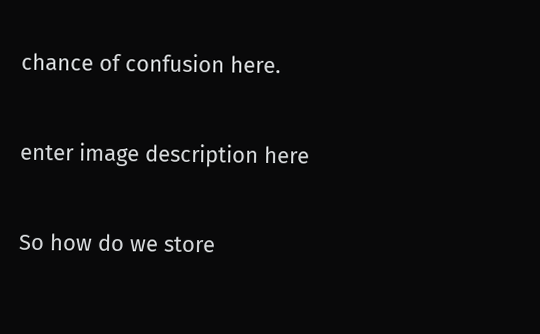chance of confusion here.

enter image description here

So how do we store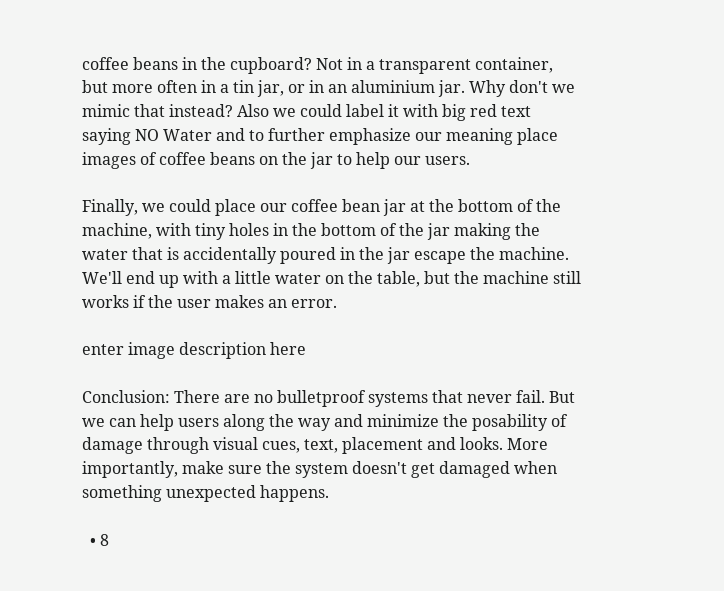coffee beans in the cupboard? Not in a transparent container, but more often in a tin jar, or in an aluminium jar. Why don't we mimic that instead? Also we could label it with big red text saying NO Water and to further emphasize our meaning place images of coffee beans on the jar to help our users.

Finally, we could place our coffee bean jar at the bottom of the machine, with tiny holes in the bottom of the jar making the water that is accidentally poured in the jar escape the machine. We'll end up with a little water on the table, but the machine still works if the user makes an error.

enter image description here

Conclusion: There are no bulletproof systems that never fail. But we can help users along the way and minimize the posability of damage through visual cues, text, placement and looks. More importantly, make sure the system doesn't get damaged when something unexpected happens.

  • 8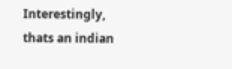Interestingly, thats an indian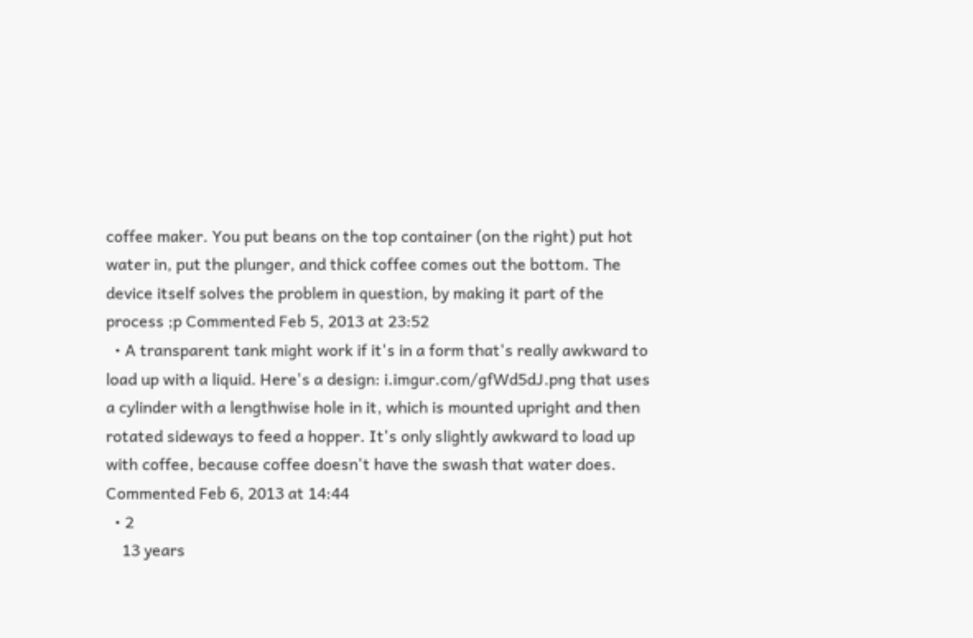coffee maker. You put beans on the top container (on the right) put hot water in, put the plunger, and thick coffee comes out the bottom. The device itself solves the problem in question, by making it part of the process ;p Commented Feb 5, 2013 at 23:52
  • A transparent tank might work if it's in a form that's really awkward to load up with a liquid. Here's a design: i.imgur.com/gfWd5dJ.png that uses a cylinder with a lengthwise hole in it, which is mounted upright and then rotated sideways to feed a hopper. It's only slightly awkward to load up with coffee, because coffee doesn't have the swash that water does. Commented Feb 6, 2013 at 14:44
  • 2
    13 years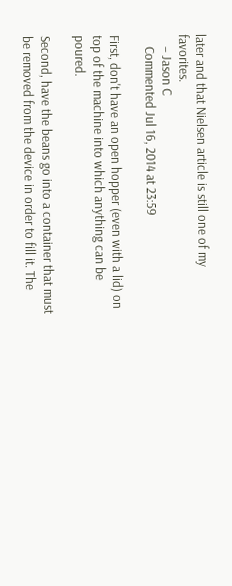later and that Nielsen article is still one of my favorites.
    – Jason C
    Commented Jul 16, 2014 at 23:59

First, don't have an open hopper (even with a lid) on top of the machine into which anything can be poured.

Second, have the beans go into a container that must be removed from the device in order to fill it. The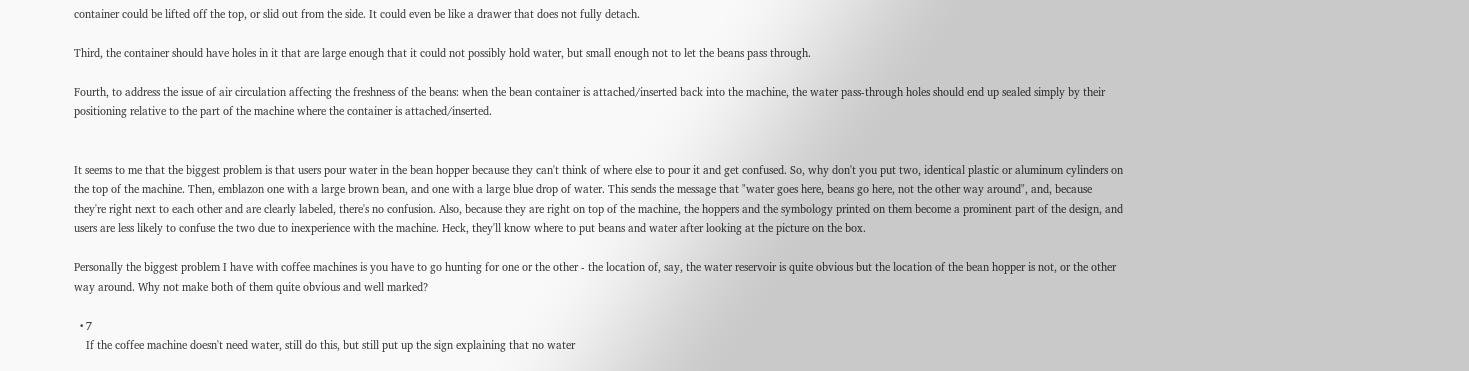container could be lifted off the top, or slid out from the side. It could even be like a drawer that does not fully detach.

Third, the container should have holes in it that are large enough that it could not possibly hold water, but small enough not to let the beans pass through.

Fourth, to address the issue of air circulation affecting the freshness of the beans: when the bean container is attached/inserted back into the machine, the water pass-through holes should end up sealed simply by their positioning relative to the part of the machine where the container is attached/inserted.


It seems to me that the biggest problem is that users pour water in the bean hopper because they can't think of where else to pour it and get confused. So, why don't you put two, identical plastic or aluminum cylinders on the top of the machine. Then, emblazon one with a large brown bean, and one with a large blue drop of water. This sends the message that "water goes here, beans go here, not the other way around", and, because they're right next to each other and are clearly labeled, there's no confusion. Also, because they are right on top of the machine, the hoppers and the symbology printed on them become a prominent part of the design, and users are less likely to confuse the two due to inexperience with the machine. Heck, they'll know where to put beans and water after looking at the picture on the box.

Personally the biggest problem I have with coffee machines is you have to go hunting for one or the other - the location of, say, the water reservoir is quite obvious but the location of the bean hopper is not, or the other way around. Why not make both of them quite obvious and well marked?

  • 7
    If the coffee machine doesn't need water, still do this, but still put up the sign explaining that no water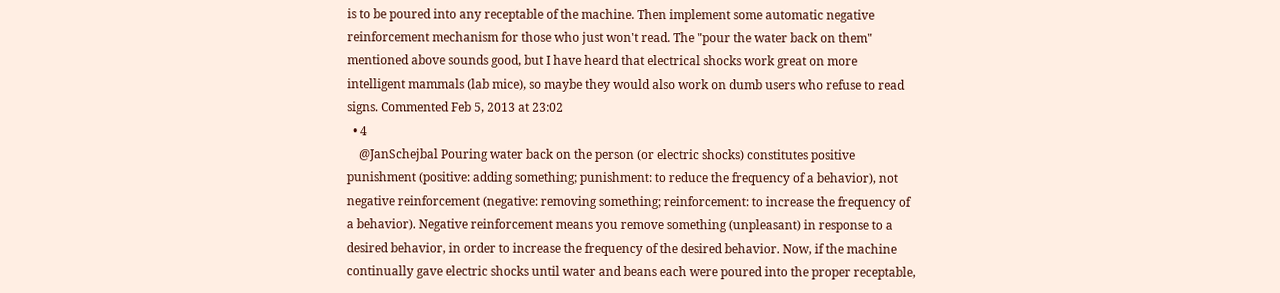is to be poured into any receptable of the machine. Then implement some automatic negative reinforcement mechanism for those who just won't read. The "pour the water back on them" mentioned above sounds good, but I have heard that electrical shocks work great on more intelligent mammals (lab mice), so maybe they would also work on dumb users who refuse to read signs. Commented Feb 5, 2013 at 23:02
  • 4
    @JanSchejbal Pouring water back on the person (or electric shocks) constitutes positive punishment (positive: adding something; punishment: to reduce the frequency of a behavior), not negative reinforcement (negative: removing something; reinforcement: to increase the frequency of a behavior). Negative reinforcement means you remove something (unpleasant) in response to a desired behavior, in order to increase the frequency of the desired behavior. Now, if the machine continually gave electric shocks until water and beans each were poured into the proper receptable,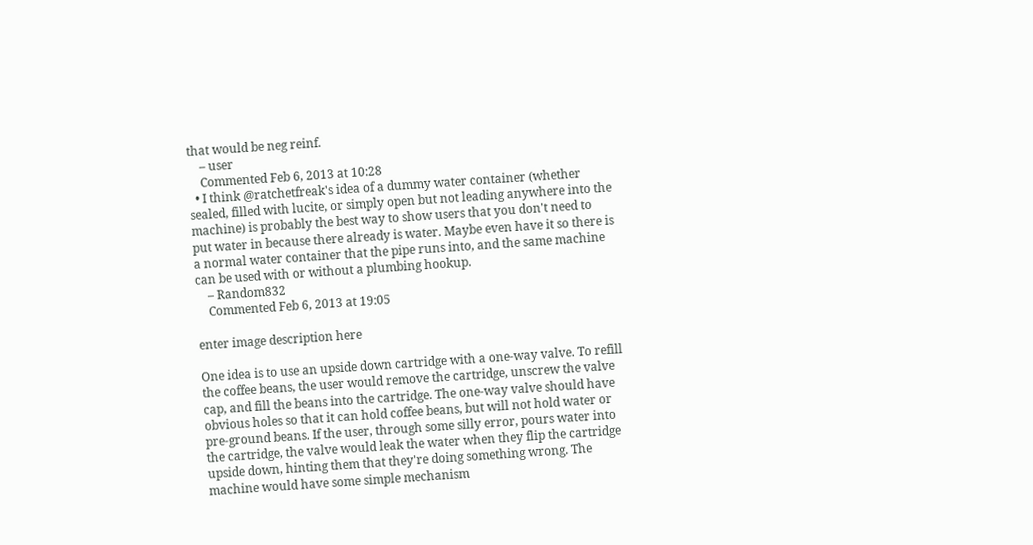that would be neg reinf.
    – user
    Commented Feb 6, 2013 at 10:28
  • I think @ratchetfreak's idea of a dummy water container (whether sealed, filled with lucite, or simply open but not leading anywhere into the machine) is probably the best way to show users that you don't need to put water in because there already is water. Maybe even have it so there is a normal water container that the pipe runs into, and the same machine can be used with or without a plumbing hookup.
    – Random832
    Commented Feb 6, 2013 at 19:05

enter image description here

One idea is to use an upside down cartridge with a one-way valve. To refill the coffee beans, the user would remove the cartridge, unscrew the valve cap, and fill the beans into the cartridge. The one-way valve should have obvious holes so that it can hold coffee beans, but will not hold water or pre-ground beans. If the user, through some silly error, pours water into the cartridge, the valve would leak the water when they flip the cartridge upside down, hinting them that they're doing something wrong. The machine would have some simple mechanism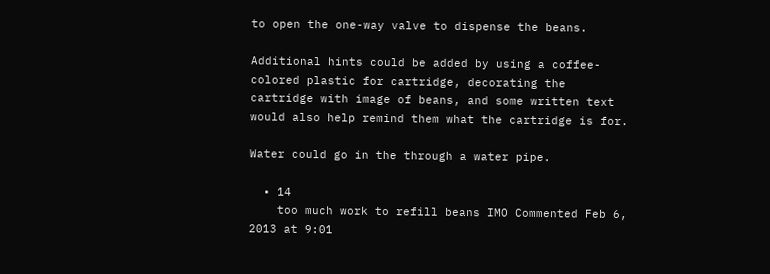to open the one-way valve to dispense the beans.

Additional hints could be added by using a coffee-colored plastic for cartridge, decorating the cartridge with image of beans, and some written text would also help remind them what the cartridge is for.

Water could go in the through a water pipe.

  • 14
    too much work to refill beans IMO Commented Feb 6, 2013 at 9:01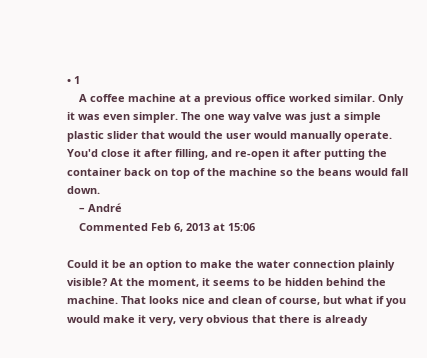• 1
    A coffee machine at a previous office worked similar. Only it was even simpler. The one way valve was just a simple plastic slider that would the user would manually operate. You'd close it after filling, and re-open it after putting the container back on top of the machine so the beans would fall down.
    – André
    Commented Feb 6, 2013 at 15:06

Could it be an option to make the water connection plainly visible? At the moment, it seems to be hidden behind the machine. That looks nice and clean of course, but what if you would make it very, very obvious that there is already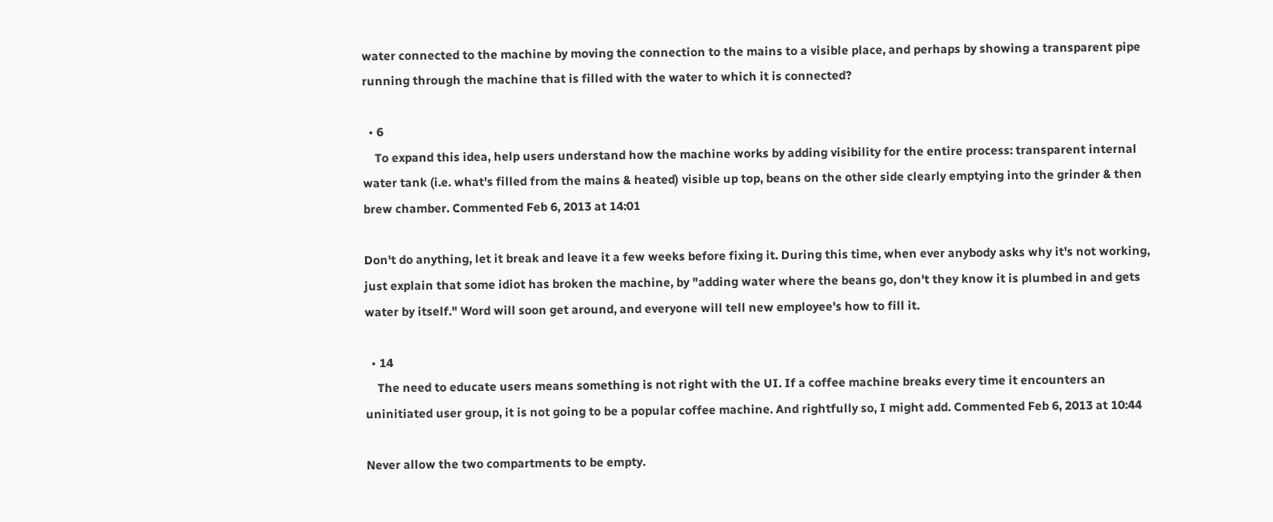water connected to the machine by moving the connection to the mains to a visible place, and perhaps by showing a transparent pipe running through the machine that is filled with the water to which it is connected?

  • 6
    To expand this idea, help users understand how the machine works by adding visibility for the entire process: transparent internal water tank (i.e. what's filled from the mains & heated) visible up top, beans on the other side clearly emptying into the grinder & then brew chamber. Commented Feb 6, 2013 at 14:01

Don't do anything, let it break and leave it a few weeks before fixing it. During this time, when ever anybody asks why it's not working, just explain that some idiot has broken the machine, by "adding water where the beans go, don't they know it is plumbed in and gets water by itself." Word will soon get around, and everyone will tell new employee's how to fill it.

  • 14
    The need to educate users means something is not right with the UI. If a coffee machine breaks every time it encounters an uninitiated user group, it is not going to be a popular coffee machine. And rightfully so, I might add. Commented Feb 6, 2013 at 10:44

Never allow the two compartments to be empty.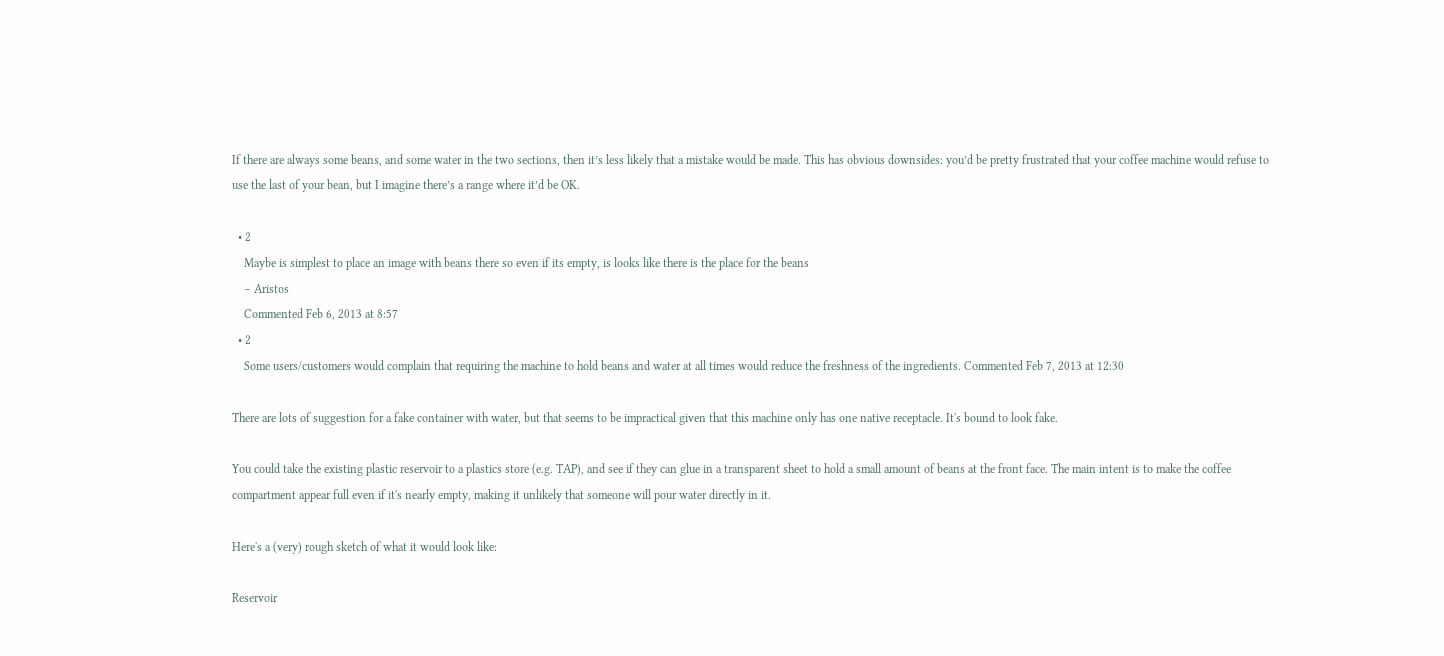If there are always some beans, and some water in the two sections, then it’s less likely that a mistake would be made. This has obvious downsides: you’d be pretty frustrated that your coffee machine would refuse to use the last of your bean, but I imagine there’s a range where it’d be OK.

  • 2
    Maybe is simplest to place an image with beans there so even if its empty, is looks like there is the place for the beans
    – Aristos
    Commented Feb 6, 2013 at 8:57
  • 2
    Some users/customers would complain that requiring the machine to hold beans and water at all times would reduce the freshness of the ingredients. Commented Feb 7, 2013 at 12:30

There are lots of suggestion for a fake container with water, but that seems to be impractical given that this machine only has one native receptacle. It's bound to look fake.

You could take the existing plastic reservoir to a plastics store (e.g. TAP), and see if they can glue in a transparent sheet to hold a small amount of beans at the front face. The main intent is to make the coffee compartment appear full even if it's nearly empty, making it unlikely that someone will pour water directly in it.

Here's a (very) rough sketch of what it would look like:

Reservoir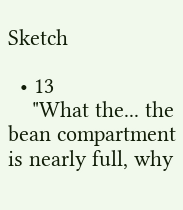Sketch

  • 13
    "What the... the bean compartment is nearly full, why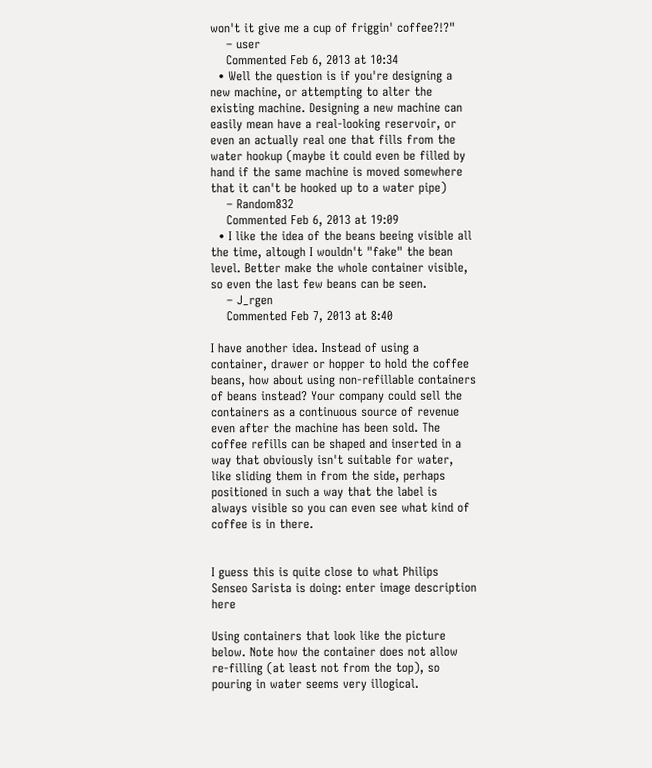won't it give me a cup of friggin' coffee?!?"
    – user
    Commented Feb 6, 2013 at 10:34
  • Well the question is if you're designing a new machine, or attempting to alter the existing machine. Designing a new machine can easily mean have a real-looking reservoir, or even an actually real one that fills from the water hookup (maybe it could even be filled by hand if the same machine is moved somewhere that it can't be hooked up to a water pipe)
    – Random832
    Commented Feb 6, 2013 at 19:09
  • I like the idea of the beans beeing visible all the time, altough I wouldn't "fake" the bean level. Better make the whole container visible, so even the last few beans can be seen.
    – J_rgen
    Commented Feb 7, 2013 at 8:40

I have another idea. Instead of using a container, drawer or hopper to hold the coffee beans, how about using non-refillable containers of beans instead? Your company could sell the containers as a continuous source of revenue even after the machine has been sold. The coffee refills can be shaped and inserted in a way that obviously isn't suitable for water, like sliding them in from the side, perhaps positioned in such a way that the label is always visible so you can even see what kind of coffee is in there.


I guess this is quite close to what Philips Senseo Sarista is doing: enter image description here

Using containers that look like the picture below. Note how the container does not allow re-filling (at least not from the top), so pouring in water seems very illogical.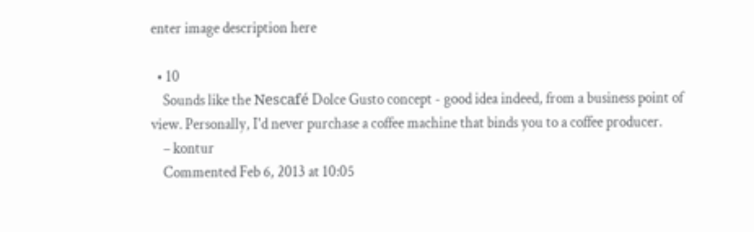enter image description here

  • 10
    Sounds like the Nescafé Dolce Gusto concept - good idea indeed, from a business point of view. Personally, I'd never purchase a coffee machine that binds you to a coffee producer.
    – kontur
    Commented Feb 6, 2013 at 10:05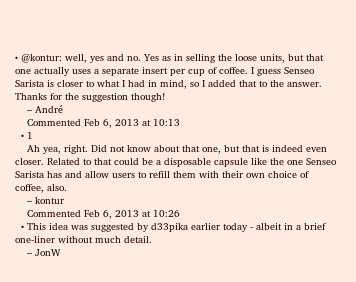• @kontur: well, yes and no. Yes as in selling the loose units, but that one actually uses a separate insert per cup of coffee. I guess Senseo Sarista is closer to what I had in mind, so I added that to the answer. Thanks for the suggestion though!
    – André
    Commented Feb 6, 2013 at 10:13
  • 1
    Ah yea, right. Did not know about that one, but that is indeed even closer. Related to that could be a disposable capsule like the one Senseo Sarista has and allow users to refill them with their own choice of coffee, also.
    – kontur
    Commented Feb 6, 2013 at 10:26
  • This idea was suggested by d33pika earlier today - albeit in a brief one-liner without much detail.
    – JonW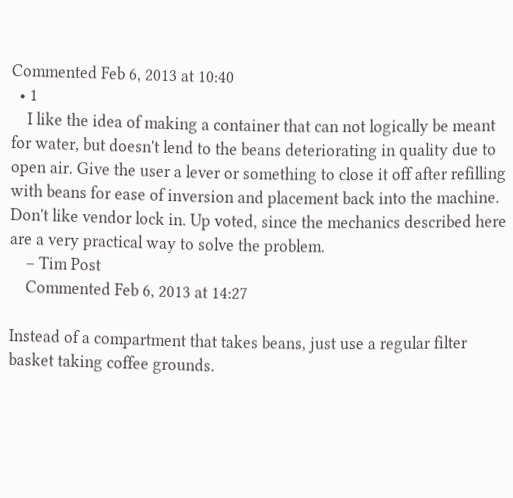Commented Feb 6, 2013 at 10:40
  • 1
    I like the idea of making a container that can not logically be meant for water, but doesn't lend to the beans deteriorating in quality due to open air. Give the user a lever or something to close it off after refilling with beans for ease of inversion and placement back into the machine. Don't like vendor lock in. Up voted, since the mechanics described here are a very practical way to solve the problem.
    – Tim Post
    Commented Feb 6, 2013 at 14:27

Instead of a compartment that takes beans, just use a regular filter basket taking coffee grounds.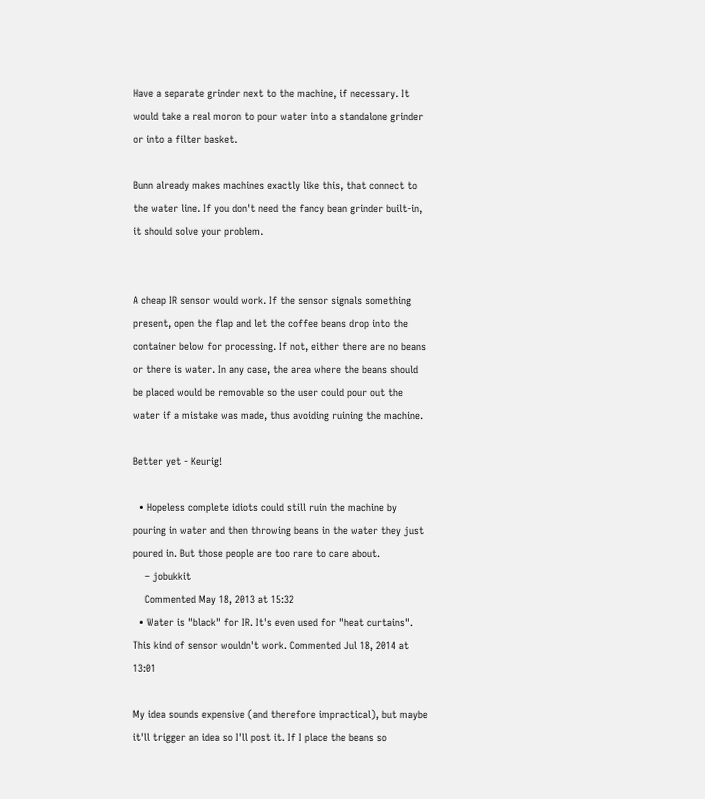Have a separate grinder next to the machine, if necessary. It would take a real moron to pour water into a standalone grinder or into a filter basket.

Bunn already makes machines exactly like this, that connect to the water line. If you don't need the fancy bean grinder built-in, it should solve your problem.


A cheap IR sensor would work. If the sensor signals something present, open the flap and let the coffee beans drop into the container below for processing. If not, either there are no beans or there is water. In any case, the area where the beans should be placed would be removable so the user could pour out the water if a mistake was made, thus avoiding ruining the machine.

Better yet - Keurig!

  • Hopeless complete idiots could still ruin the machine by pouring in water and then throwing beans in the water they just poured in. But those people are too rare to care about.
    – jobukkit
    Commented May 18, 2013 at 15:32
  • Water is "black" for IR. It's even used for "heat curtains". This kind of sensor wouldn't work. Commented Jul 18, 2014 at 13:01

My idea sounds expensive (and therefore impractical), but maybe it'll trigger an idea so I'll post it. If I place the beans so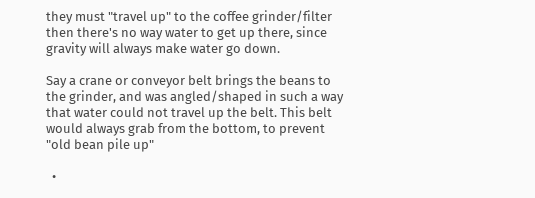they must "travel up" to the coffee grinder/filter then there's no way water to get up there, since gravity will always make water go down.

Say a crane or conveyor belt brings the beans to the grinder, and was angled/shaped in such a way that water could not travel up the belt. This belt would always grab from the bottom, to prevent "old bean pile up"

  •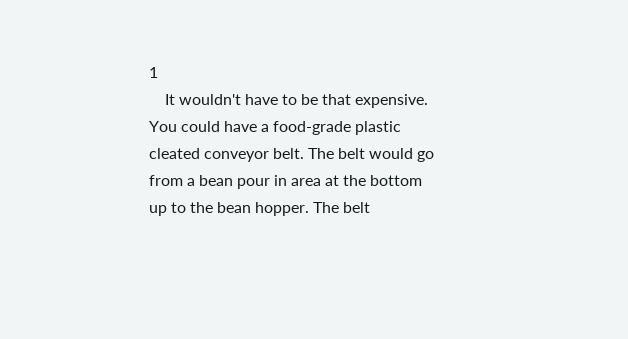1
    It wouldn't have to be that expensive. You could have a food-grade plastic cleated conveyor belt. The belt would go from a bean pour in area at the bottom up to the bean hopper. The belt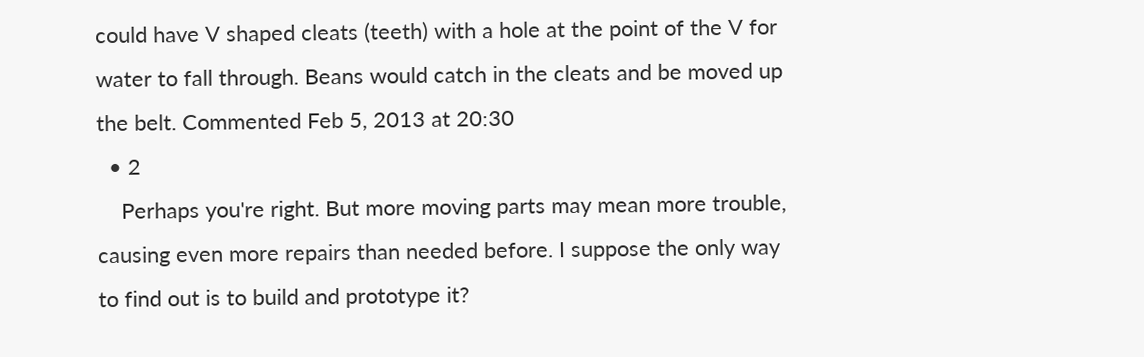could have V shaped cleats (teeth) with a hole at the point of the V for water to fall through. Beans would catch in the cleats and be moved up the belt. Commented Feb 5, 2013 at 20:30
  • 2
    Perhaps you're right. But more moving parts may mean more trouble, causing even more repairs than needed before. I suppose the only way to find out is to build and prototype it?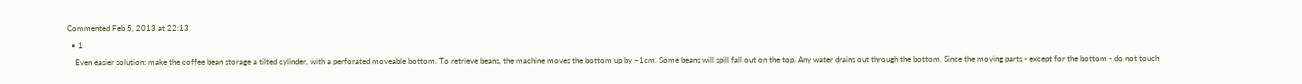Commented Feb 5, 2013 at 22:13
  • 1
    Even easier solution: make the coffee bean storage a tilted cylinder, with a perforated moveable bottom. To retrieve beans, the machine moves the bottom up by ~1cm. Some beans will spill fall out on the top. Any water drains out through the bottom. Since the moving parts - except for the bottom - do not touch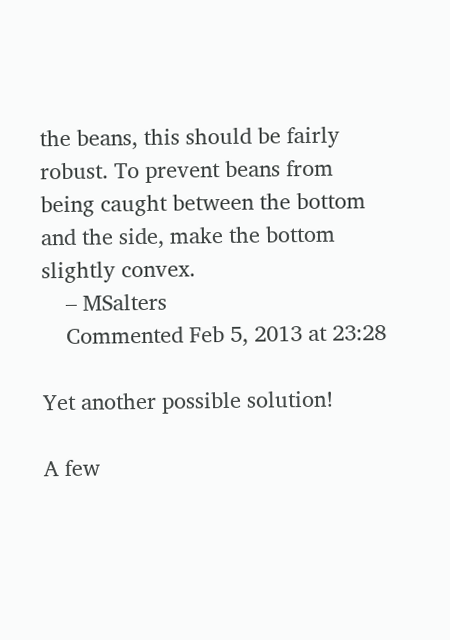the beans, this should be fairly robust. To prevent beans from being caught between the bottom and the side, make the bottom slightly convex.
    – MSalters
    Commented Feb 5, 2013 at 23:28

Yet another possible solution!

A few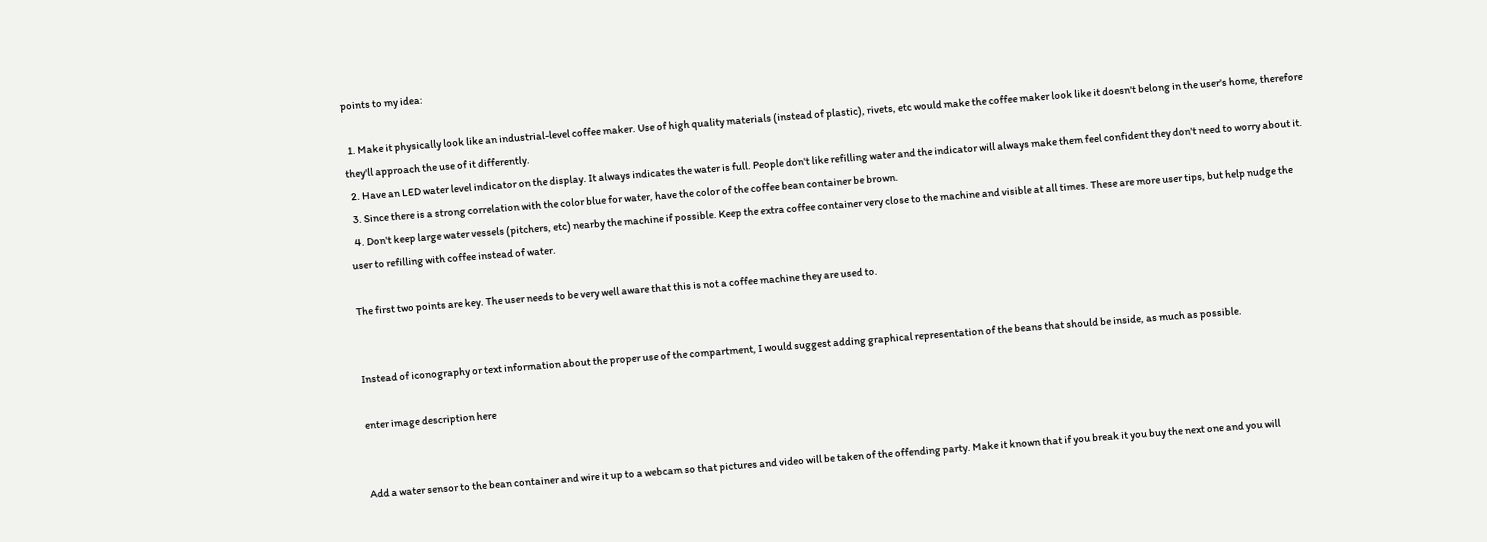points to my idea:

  1. Make it physically look like an industrial-level coffee maker. Use of high quality materials (instead of plastic), rivets, etc would make the coffee maker look like it doesn't belong in the user's home, therefore they'll approach the use of it differently.
  2. Have an LED water level indicator on the display. It always indicates the water is full. People don't like refilling water and the indicator will always make them feel confident they don't need to worry about it.
  3. Since there is a strong correlation with the color blue for water, have the color of the coffee bean container be brown.
  4. Don't keep large water vessels (pitchers, etc) nearby the machine if possible. Keep the extra coffee container very close to the machine and visible at all times. These are more user tips, but help nudge the user to refilling with coffee instead of water.

The first two points are key. The user needs to be very well aware that this is not a coffee machine they are used to.


Instead of iconography or text information about the proper use of the compartment, I would suggest adding graphical representation of the beans that should be inside, as much as possible.

enter image description here


Add a water sensor to the bean container and wire it up to a webcam so that pictures and video will be taken of the offending party. Make it known that if you break it you buy the next one and you will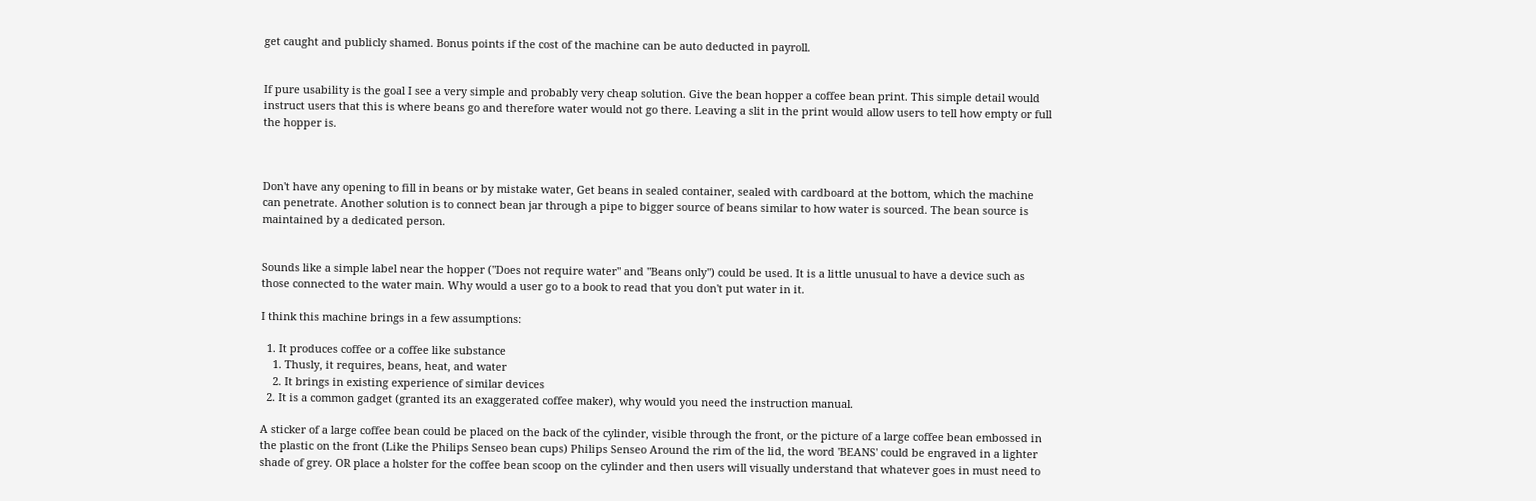get caught and publicly shamed. Bonus points if the cost of the machine can be auto deducted in payroll.


If pure usability is the goal I see a very simple and probably very cheap solution. Give the bean hopper a coffee bean print. This simple detail would instruct users that this is where beans go and therefore water would not go there. Leaving a slit in the print would allow users to tell how empty or full the hopper is.



Don't have any opening to fill in beans or by mistake water, Get beans in sealed container, sealed with cardboard at the bottom, which the machine can penetrate. Another solution is to connect bean jar through a pipe to bigger source of beans similar to how water is sourced. The bean source is maintained by a dedicated person.


Sounds like a simple label near the hopper ("Does not require water" and "Beans only") could be used. It is a little unusual to have a device such as those connected to the water main. Why would a user go to a book to read that you don't put water in it.

I think this machine brings in a few assumptions:

  1. It produces coffee or a coffee like substance
    1. Thusly, it requires, beans, heat, and water
    2. It brings in existing experience of similar devices
  2. It is a common gadget (granted its an exaggerated coffee maker), why would you need the instruction manual.

A sticker of a large coffee bean could be placed on the back of the cylinder, visible through the front, or the picture of a large coffee bean embossed in the plastic on the front (Like the Philips Senseo bean cups) Philips Senseo Around the rim of the lid, the word 'BEANS' could be engraved in a lighter shade of grey. OR place a holster for the coffee bean scoop on the cylinder and then users will visually understand that whatever goes in must need to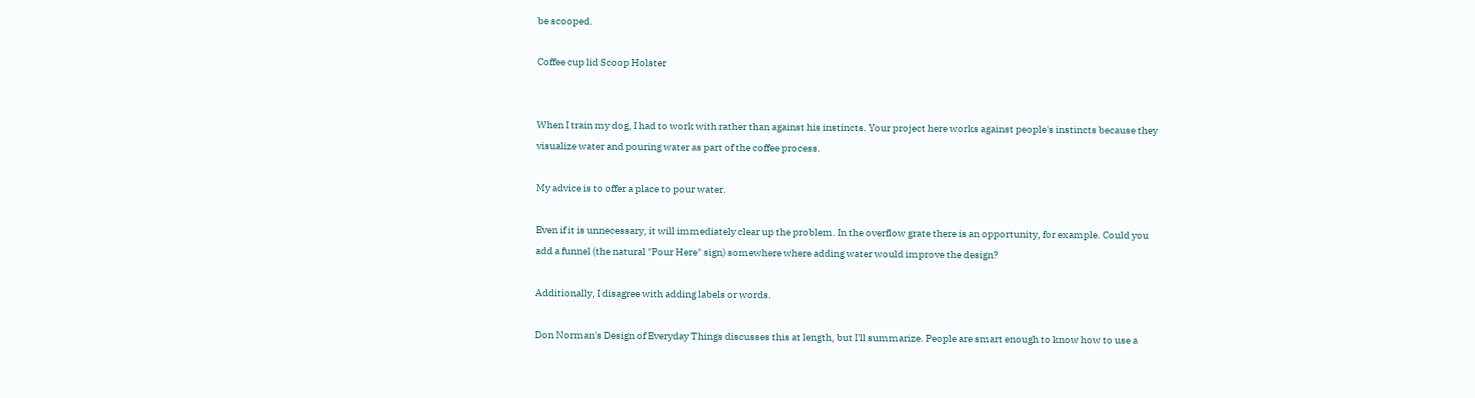be scooped.

Coffee cup lid Scoop Holster


When I train my dog, I had to work with rather than against his instincts. Your project here works against people's instincts because they visualize water and pouring water as part of the coffee process.

My advice is to offer a place to pour water.

Even if it is unnecessary, it will immediately clear up the problem. In the overflow grate there is an opportunity, for example. Could you add a funnel (the natural "Pour Here" sign) somewhere where adding water would improve the design?

Additionally, I disagree with adding labels or words.

Don Norman's Design of Everyday Things discusses this at length, but I'll summarize. People are smart enough to know how to use a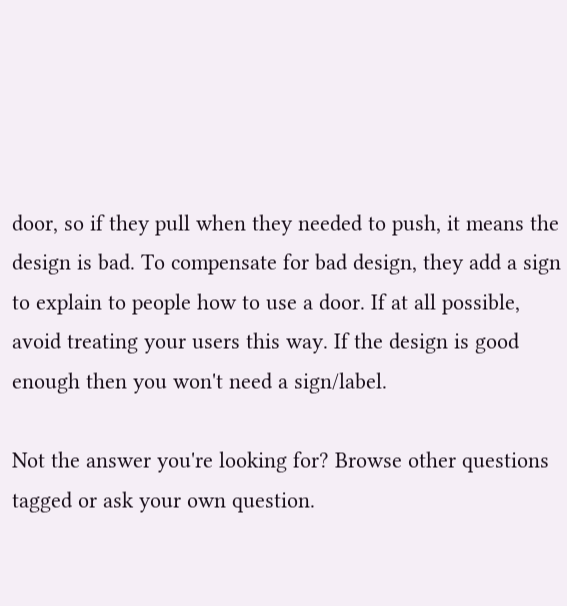door, so if they pull when they needed to push, it means the design is bad. To compensate for bad design, they add a sign to explain to people how to use a door. If at all possible, avoid treating your users this way. If the design is good enough then you won't need a sign/label.

Not the answer you're looking for? Browse other questions tagged or ask your own question.